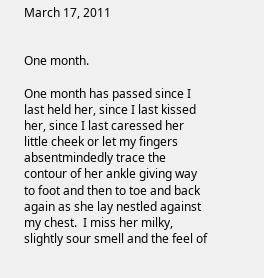March 17, 2011


One month.

One month has passed since I last held her, since I last kissed her, since I last caressed her little cheek or let my fingers absentmindedly trace the contour of her ankle giving way to foot and then to toe and back again as she lay nestled against my chest.  I miss her milky, slightly sour smell and the feel of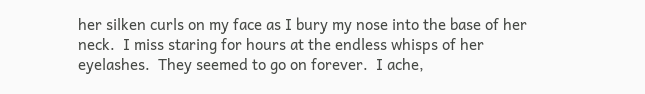her silken curls on my face as I bury my nose into the base of her neck.  I miss staring for hours at the endless whisps of her eyelashes.  They seemed to go on forever.  I ache,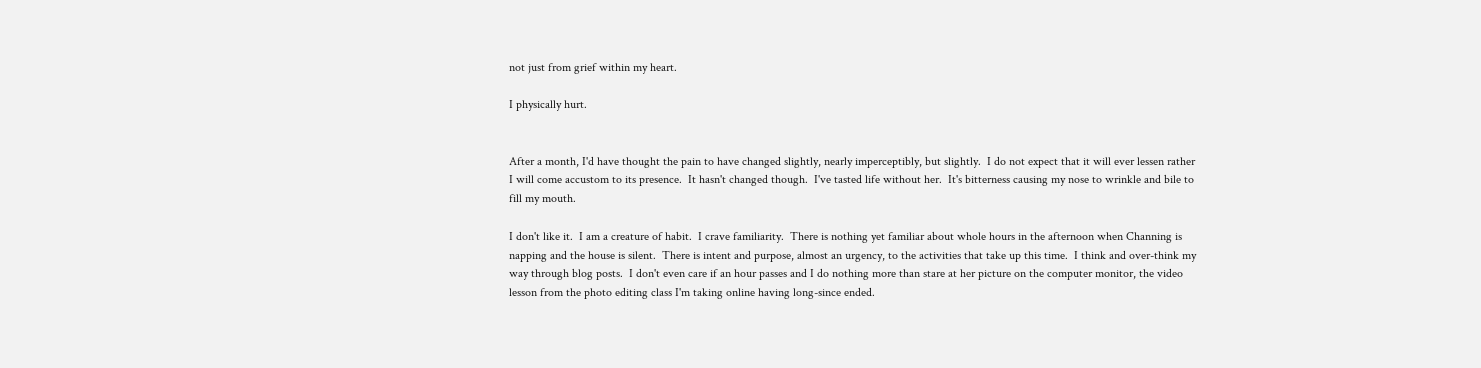not just from grief within my heart.

I physically hurt.


After a month, I'd have thought the pain to have changed slightly, nearly imperceptibly, but slightly.  I do not expect that it will ever lessen rather I will come accustom to its presence.  It hasn't changed though.  I've tasted life without her.  It's bitterness causing my nose to wrinkle and bile to fill my mouth.

I don't like it.  I am a creature of habit.  I crave familiarity.  There is nothing yet familiar about whole hours in the afternoon when Channing is napping and the house is silent.  There is intent and purpose, almost an urgency, to the activities that take up this time.  I think and over-think my way through blog posts.  I don't even care if an hour passes and I do nothing more than stare at her picture on the computer monitor, the video lesson from the photo editing class I'm taking online having long-since ended.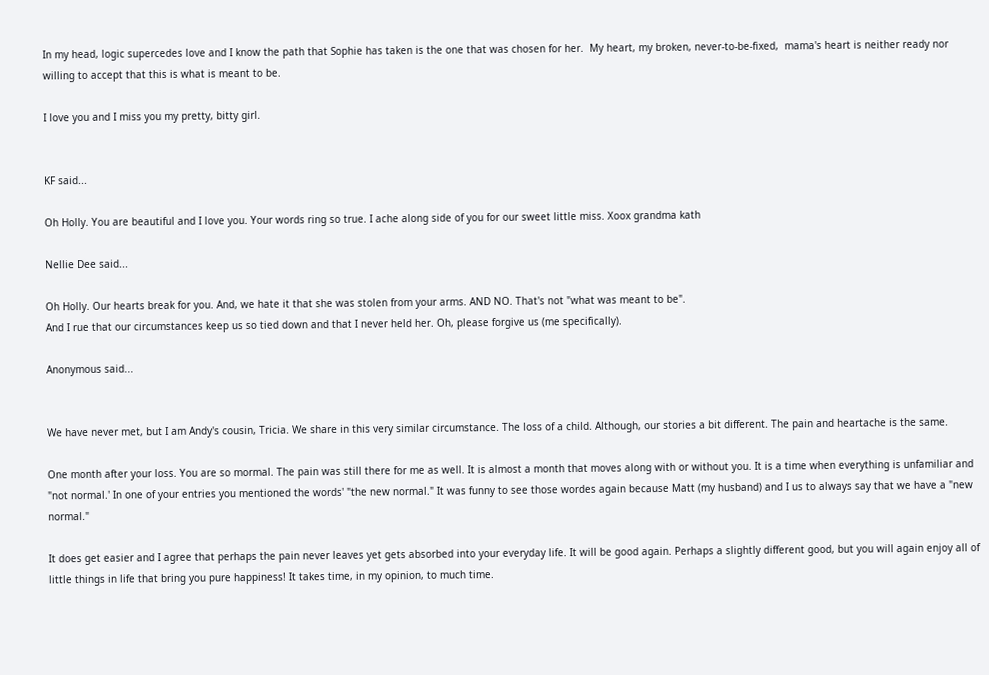In my head, logic supercedes love and I know the path that Sophie has taken is the one that was chosen for her.  My heart, my broken, never-to-be-fixed,  mama's heart is neither ready nor willing to accept that this is what is meant to be.

I love you and I miss you my pretty, bitty girl.


KF said...

Oh Holly. You are beautiful and I love you. Your words ring so true. I ache along side of you for our sweet little miss. Xoox grandma kath

Nellie Dee said...

Oh Holly. Our hearts break for you. And, we hate it that she was stolen from your arms. AND NO. That's not "what was meant to be".
And I rue that our circumstances keep us so tied down and that I never held her. Oh, please forgive us (me specifically).

Anonymous said...


We have never met, but I am Andy's cousin, Tricia. We share in this very similar circumstance. The loss of a child. Although, our stories a bit different. The pain and heartache is the same.

One month after your loss. You are so mormal. The pain was still there for me as well. It is almost a month that moves along with or without you. It is a time when everything is unfamiliar and "not normal.' In one of your entries you mentioned the words' "the new normal." It was funny to see those wordes again because Matt (my husband) and I us to always say that we have a "new normal."

It does get easier and I agree that perhaps the pain never leaves yet gets absorbed into your everyday life. It will be good again. Perhaps a slightly different good, but you will again enjoy all of little things in life that bring you pure happiness! It takes time, in my opinion, to much time.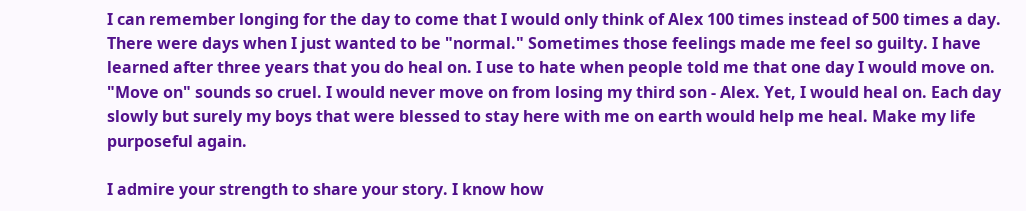I can remember longing for the day to come that I would only think of Alex 100 times instead of 500 times a day. There were days when I just wanted to be "normal." Sometimes those feelings made me feel so guilty. I have learned after three years that you do heal on. I use to hate when people told me that one day I would move on. "Move on" sounds so cruel. I would never move on from losing my third son - Alex. Yet, I would heal on. Each day slowly but surely my boys that were blessed to stay here with me on earth would help me heal. Make my life purposeful again.

I admire your strength to share your story. I know how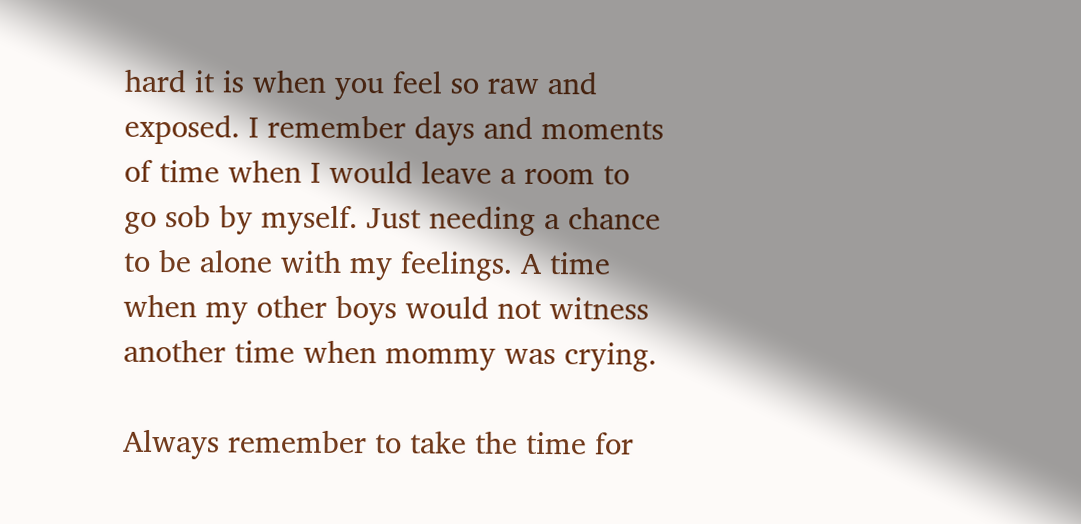hard it is when you feel so raw and exposed. I remember days and moments of time when I would leave a room to go sob by myself. Just needing a chance to be alone with my feelings. A time when my other boys would not witness another time when mommy was crying.

Always remember to take the time for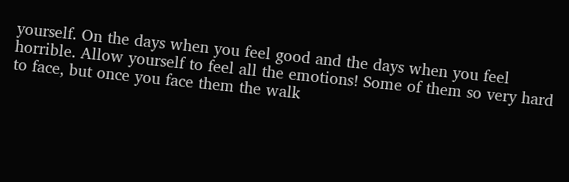yourself. On the days when you feel good and the days when you feel horrible. Allow yourself to feel all the emotions! Some of them so very hard to face, but once you face them the walk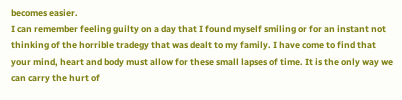becomes easier.
I can remember feeling guilty on a day that I found myself smiling or for an instant not thinking of the horrible tradegy that was dealt to my family. I have come to find that your mind, heart and body must allow for these small lapses of time. It is the only way we can carry the hurt of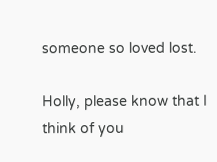someone so loved lost.

Holly, please know that I think of you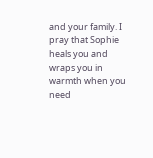and your family. I pray that Sophie heals you and wraps you in warmth when you need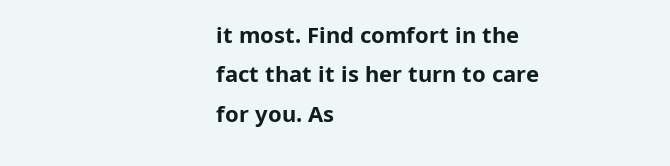it most. Find comfort in the fact that it is her turn to care for you. As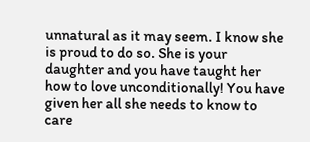unnatural as it may seem. I know she is proud to do so. She is your daughter and you have taught her how to love unconditionally! You have given her all she needs to know to care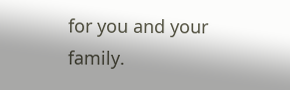for you and your family.